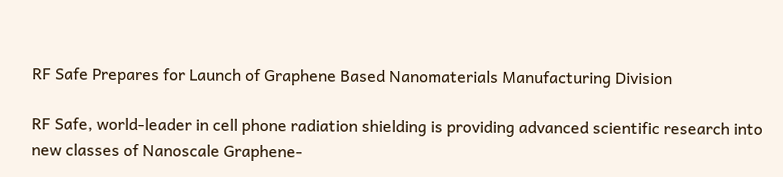RF Safe Prepares for Launch of Graphene Based Nanomaterials Manufacturing Division

RF Safe, world-leader in cell phone radiation shielding is providing advanced scientific research into new classes of Nanoscale Graphene-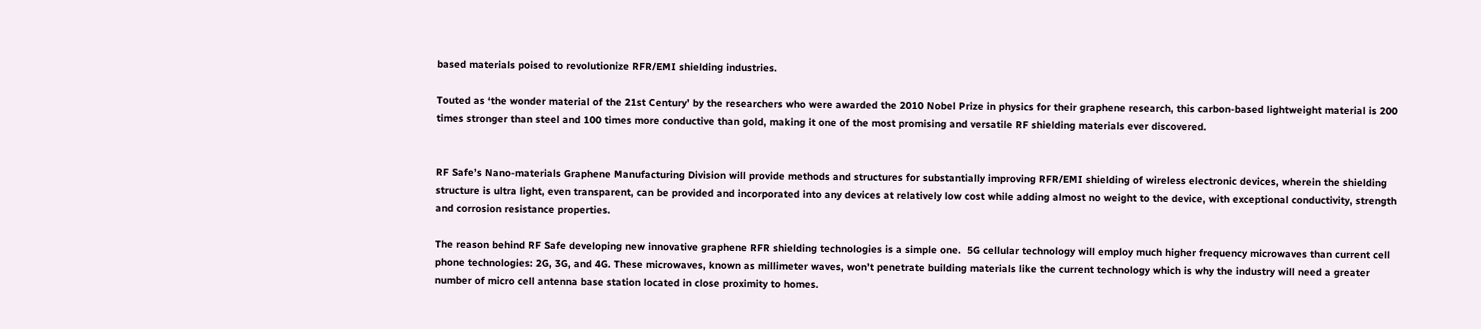based materials poised to revolutionize RFR/EMI shielding industries.

Touted as ‘the wonder material of the 21st Century’ by the researchers who were awarded the 2010 Nobel Prize in physics for their graphene research, this carbon-based lightweight material is 200 times stronger than steel and 100 times more conductive than gold, making it one of the most promising and versatile RF shielding materials ever discovered.


RF Safe’s Nano-materials Graphene Manufacturing Division will provide methods and structures for substantially improving RFR/EMI shielding of wireless electronic devices, wherein the shielding structure is ultra light, even transparent, can be provided and incorporated into any devices at relatively low cost while adding almost no weight to the device, with exceptional conductivity, strength and corrosion resistance properties.

The reason behind RF Safe developing new innovative graphene RFR shielding technologies is a simple one.  5G cellular technology will employ much higher frequency microwaves than current cell phone technologies: 2G, 3G, and 4G. These microwaves, known as millimeter waves, won’t penetrate building materials like the current technology which is why the industry will need a greater number of micro cell antenna base station located in close proximity to homes.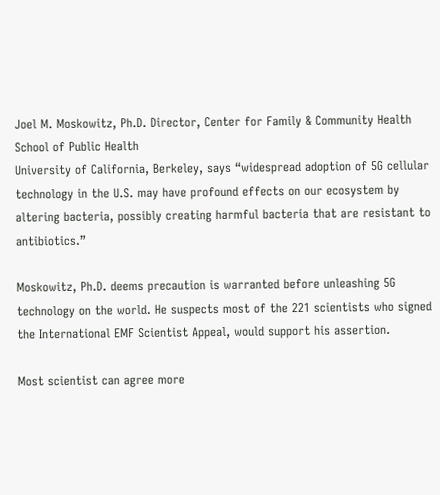Joel M. Moskowitz, Ph.D. Director, Center for Family & Community Health School of Public Health
University of California, Berkeley, says “widespread adoption of 5G cellular technology in the U.S. may have profound effects on our ecosystem by altering bacteria, possibly creating harmful bacteria that are resistant to antibiotics.”

Moskowitz, Ph.D. deems precaution is warranted before unleashing 5G technology on the world. He suspects most of the 221 scientists who signed the International EMF Scientist Appeal, would support his assertion.

Most scientist can agree more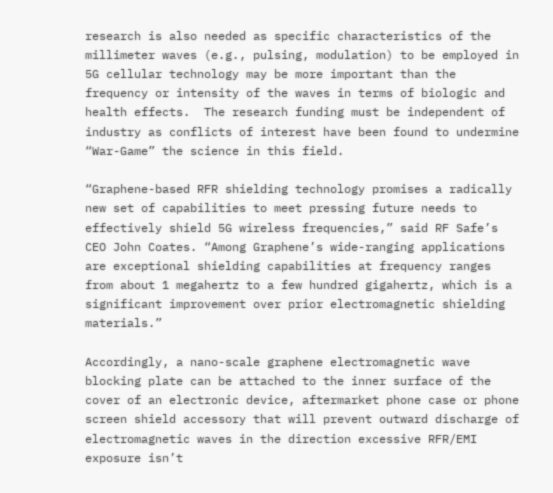research is also needed as specific characteristics of the millimeter waves (e.g., pulsing, modulation) to be employed in 5G cellular technology may be more important than the frequency or intensity of the waves in terms of biologic and health effects.  The research funding must be independent of industry as conflicts of interest have been found to undermine “War-Game” the science in this field.

“Graphene-based RFR shielding technology promises a radically new set of capabilities to meet pressing future needs to effectively shield 5G wireless frequencies,” said RF Safe’s CEO John Coates. “Among Graphene’s wide-ranging applications are exceptional shielding capabilities at frequency ranges from about 1 megahertz to a few hundred gigahertz, which is a significant improvement over prior electromagnetic shielding materials.”

Accordingly, a nano-scale graphene electromagnetic wave blocking plate can be attached to the inner surface of the cover of an electronic device, aftermarket phone case or phone screen shield accessory that will prevent outward discharge of electromagnetic waves in the direction excessive RFR/EMI exposure isn’t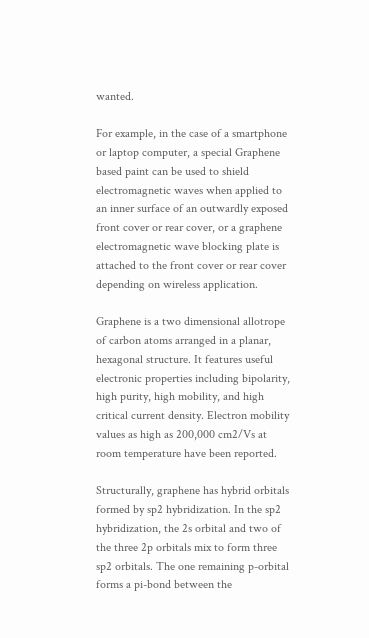wanted.

For example, in the case of a smartphone or laptop computer, a special Graphene based paint can be used to shield electromagnetic waves when applied to an inner surface of an outwardly exposed front cover or rear cover, or a graphene electromagnetic wave blocking plate is attached to the front cover or rear cover depending on wireless application.

Graphene is a two dimensional allotrope of carbon atoms arranged in a planar, hexagonal structure. It features useful electronic properties including bipolarity, high purity, high mobility, and high critical current density. Electron mobility values as high as 200,000 cm2/Vs at room temperature have been reported.

Structurally, graphene has hybrid orbitals formed by sp2 hybridization. In the sp2 hybridization, the 2s orbital and two of the three 2p orbitals mix to form three sp2 orbitals. The one remaining p-orbital forms a pi-bond between the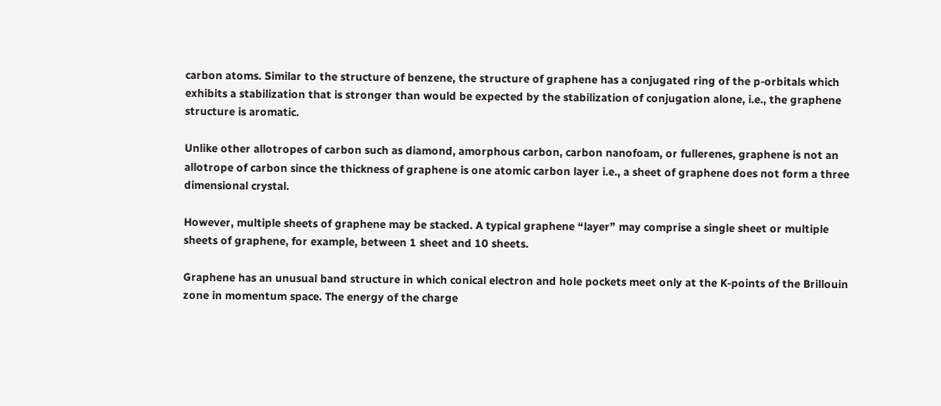carbon atoms. Similar to the structure of benzene, the structure of graphene has a conjugated ring of the p-orbitals which exhibits a stabilization that is stronger than would be expected by the stabilization of conjugation alone, i.e., the graphene structure is aromatic.

Unlike other allotropes of carbon such as diamond, amorphous carbon, carbon nanofoam, or fullerenes, graphene is not an allotrope of carbon since the thickness of graphene is one atomic carbon layer i.e., a sheet of graphene does not form a three dimensional crystal.

However, multiple sheets of graphene may be stacked. A typical graphene “layer” may comprise a single sheet or multiple sheets of graphene, for example, between 1 sheet and 10 sheets.

Graphene has an unusual band structure in which conical electron and hole pockets meet only at the K-points of the Brillouin zone in momentum space. The energy of the charge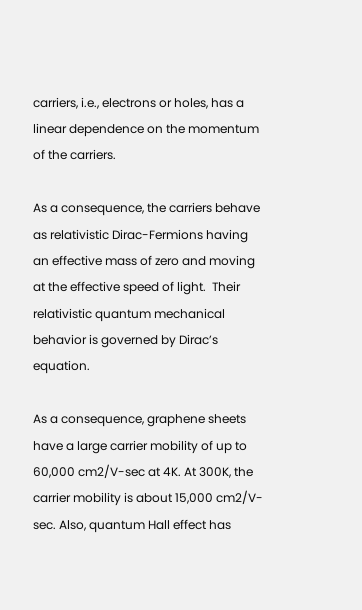carriers, i.e., electrons or holes, has a linear dependence on the momentum of the carriers.

As a consequence, the carriers behave as relativistic Dirac-Fermions having an effective mass of zero and moving at the effective speed of light.  Their relativistic quantum mechanical behavior is governed by Dirac’s equation.

As a consequence, graphene sheets have a large carrier mobility of up to 60,000 cm2/V-sec at 4K. At 300K, the carrier mobility is about 15,000 cm2/V-sec. Also, quantum Hall effect has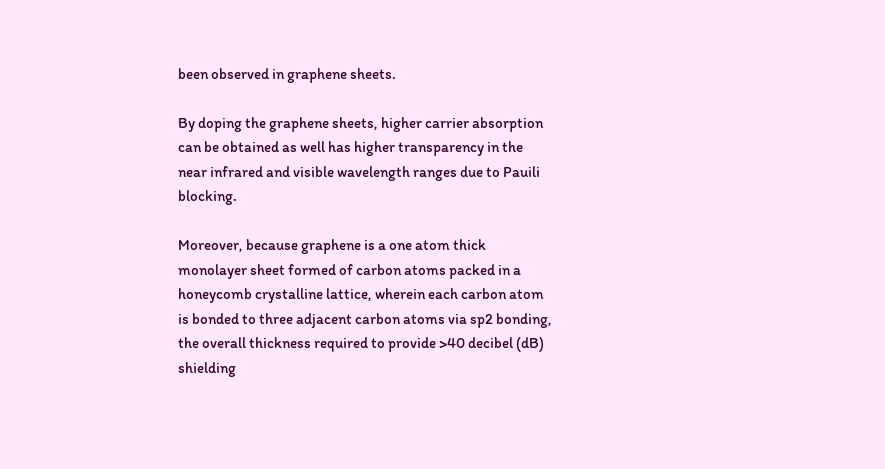been observed in graphene sheets.

By doping the graphene sheets, higher carrier absorption can be obtained as well has higher transparency in the near infrared and visible wavelength ranges due to Pauili blocking.

Moreover, because graphene is a one atom thick monolayer sheet formed of carbon atoms packed in a honeycomb crystalline lattice, wherein each carbon atom is bonded to three adjacent carbon atoms via sp2 bonding, the overall thickness required to provide >40 decibel (dB) shielding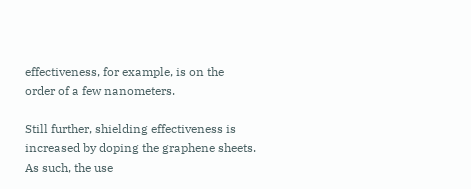effectiveness, for example, is on the order of a few nanometers.

Still further, shielding effectiveness is increased by doping the graphene sheets.  As such, the use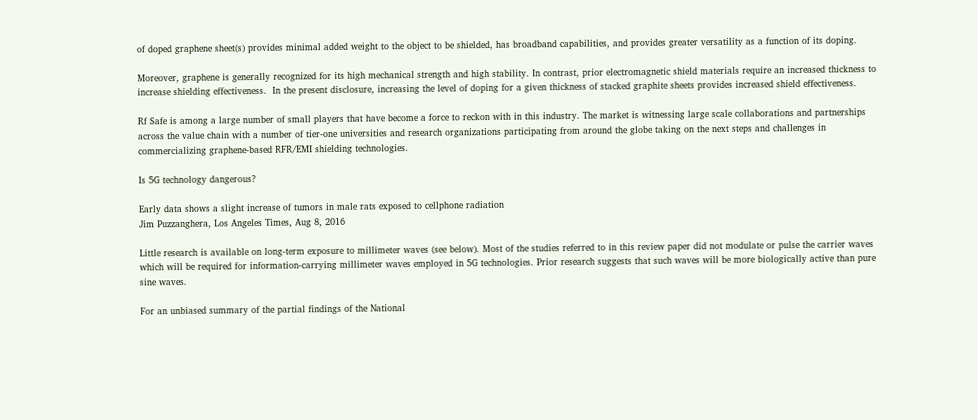of doped graphene sheet(s) provides minimal added weight to the object to be shielded, has broadband capabilities, and provides greater versatility as a function of its doping.

Moreover, graphene is generally recognized for its high mechanical strength and high stability. In contrast, prior electromagnetic shield materials require an increased thickness to increase shielding effectiveness.  In the present disclosure, increasing the level of doping for a given thickness of stacked graphite sheets provides increased shield effectiveness.

Rf Safe is among a large number of small players that have become a force to reckon with in this industry. The market is witnessing large scale collaborations and partnerships across the value chain with a number of tier-one universities and research organizations participating from around the globe taking on the next steps and challenges in commercializing graphene-based RFR/EMI shielding technologies.

Is 5G technology dangerous?

Early data shows a slight increase of tumors in male rats exposed to cellphone radiation
Jim Puzzanghera, Los Angeles Times, Aug 8, 2016

Little research is available on long-term exposure to millimeter waves (see below). Most of the studies referred to in this review paper did not modulate or pulse the carrier waves which will be required for information-carrying millimeter waves employed in 5G technologies. Prior research suggests that such waves will be more biologically active than pure sine waves.

For an unbiased summary of the partial findings of the National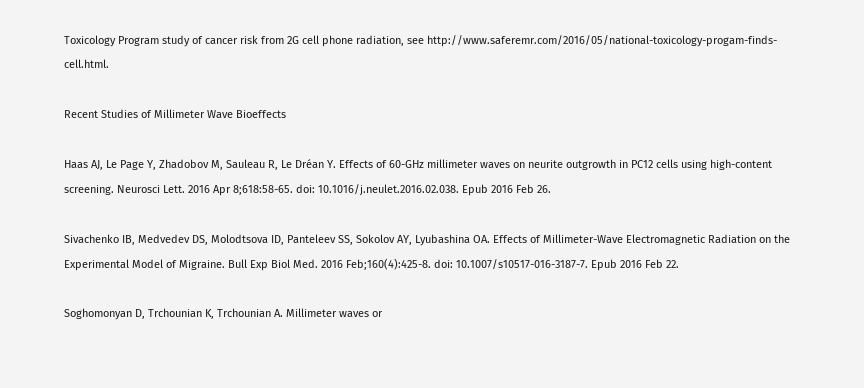Toxicology Program study of cancer risk from 2G cell phone radiation, see http://www.saferemr.com/2016/05/national-toxicology-progam-finds-cell.html.

Recent Studies of Millimeter Wave Bioeffects

Haas AJ, Le Page Y, Zhadobov M, Sauleau R, Le Dréan Y. Effects of 60-GHz millimeter waves on neurite outgrowth in PC12 cells using high-content screening. Neurosci Lett. 2016 Apr 8;618:58-65. doi: 10.1016/j.neulet.2016.02.038. Epub 2016 Feb 26.

Sivachenko IB, Medvedev DS, Molodtsova ID, Panteleev SS, Sokolov AY, Lyubashina OA. Effects of Millimeter-Wave Electromagnetic Radiation on the Experimental Model of Migraine. Bull Exp Biol Med. 2016 Feb;160(4):425-8. doi: 10.1007/s10517-016-3187-7. Epub 2016 Feb 22.

Soghomonyan D, Trchounian K, Trchounian A. Millimeter waves or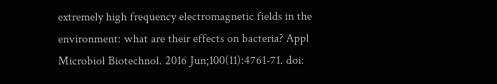extremely high frequency electromagnetic fields in the environment: what are their effects on bacteria? Appl Microbiol Biotechnol. 2016 Jun;100(11):4761-71. doi: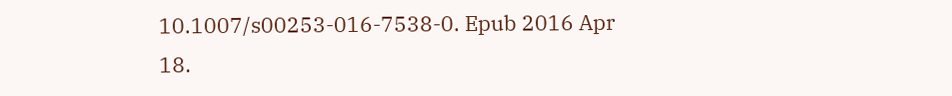10.1007/s00253-016-7538-0. Epub 2016 Apr 18.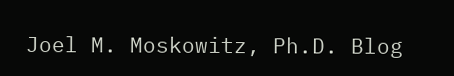Joel M. Moskowitz, Ph.D. Blog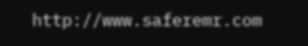http://www.saferemr.com